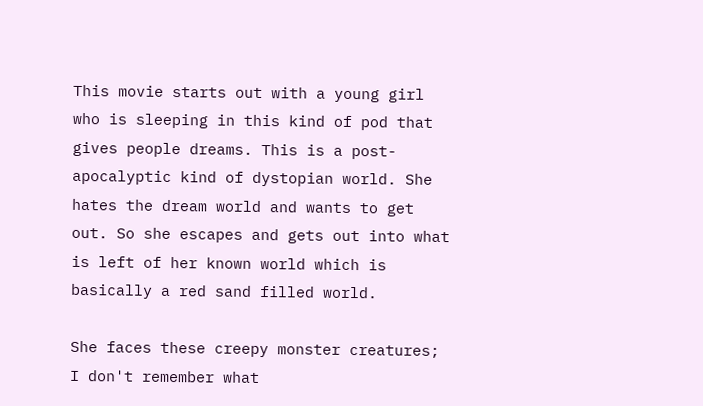This movie starts out with a young girl who is sleeping in this kind of pod that gives people dreams. This is a post-apocalyptic kind of dystopian world. She hates the dream world and wants to get out. So she escapes and gets out into what is left of her known world which is basically a red sand filled world.

She faces these creepy monster creatures; I don't remember what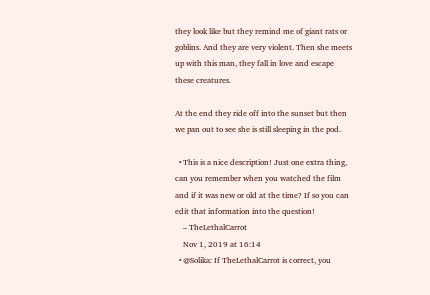they look like but they remind me of giant rats or goblins. And they are very violent. Then she meets up with this man, they fall in love and escape these creatures.

At the end they ride off into the sunset but then we pan out to see she is still sleeping in the pod.

  • This is a nice description! Just one extra thing, can you remember when you watched the film and if it was new or old at the time? If so you can edit that information into the question!
    – TheLethalCarrot
    Nov 1, 2019 at 16:14
  • @Solika: If TheLethalCarrot is correct, you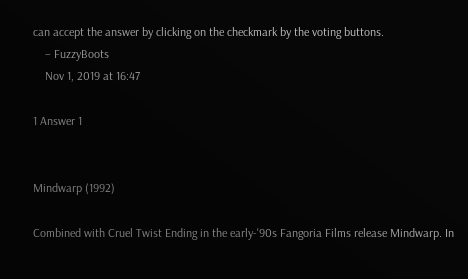can accept the answer by clicking on the checkmark by the voting buttons.
    – FuzzyBoots
    Nov 1, 2019 at 16:47

1 Answer 1


Mindwarp (1992)

Combined with Cruel Twist Ending in the early-'90s Fangoria Films release Mindwarp. In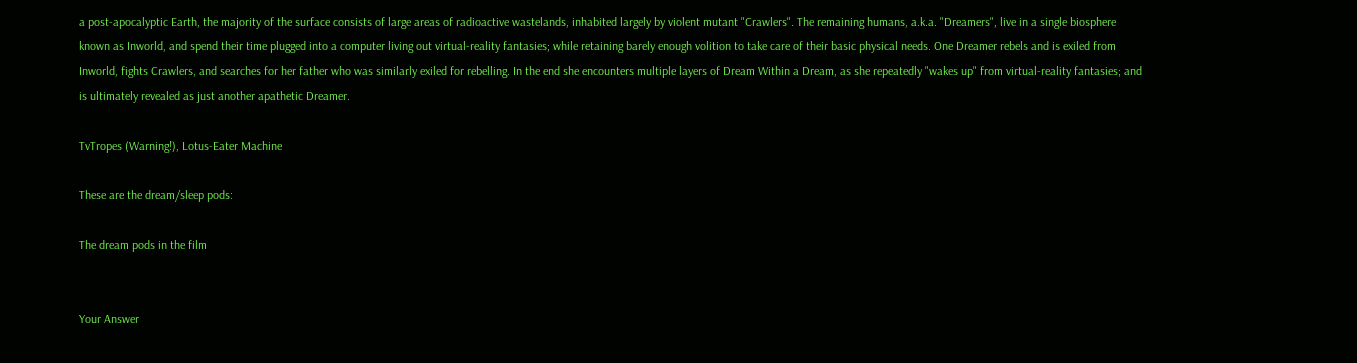a post-apocalyptic Earth, the majority of the surface consists of large areas of radioactive wastelands, inhabited largely by violent mutant "Crawlers". The remaining humans, a.k.a. "Dreamers", live in a single biosphere known as Inworld, and spend their time plugged into a computer living out virtual-reality fantasies; while retaining barely enough volition to take care of their basic physical needs. One Dreamer rebels and is exiled from Inworld, fights Crawlers, and searches for her father who was similarly exiled for rebelling. In the end she encounters multiple layers of Dream Within a Dream, as she repeatedly "wakes up" from virtual-reality fantasies; and is ultimately revealed as just another apathetic Dreamer.

TvTropes (Warning!), Lotus-Eater Machine

These are the dream/sleep pods:

The dream pods in the film


Your Answer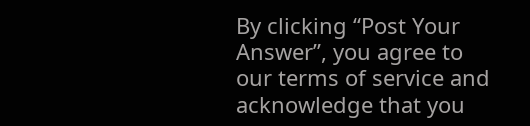By clicking “Post Your Answer”, you agree to our terms of service and acknowledge that you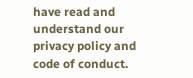have read and understand our privacy policy and code of conduct.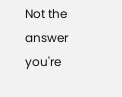Not the answer you're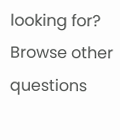looking for? Browse other questions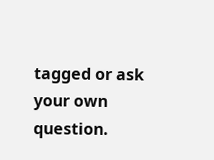tagged or ask your own question.